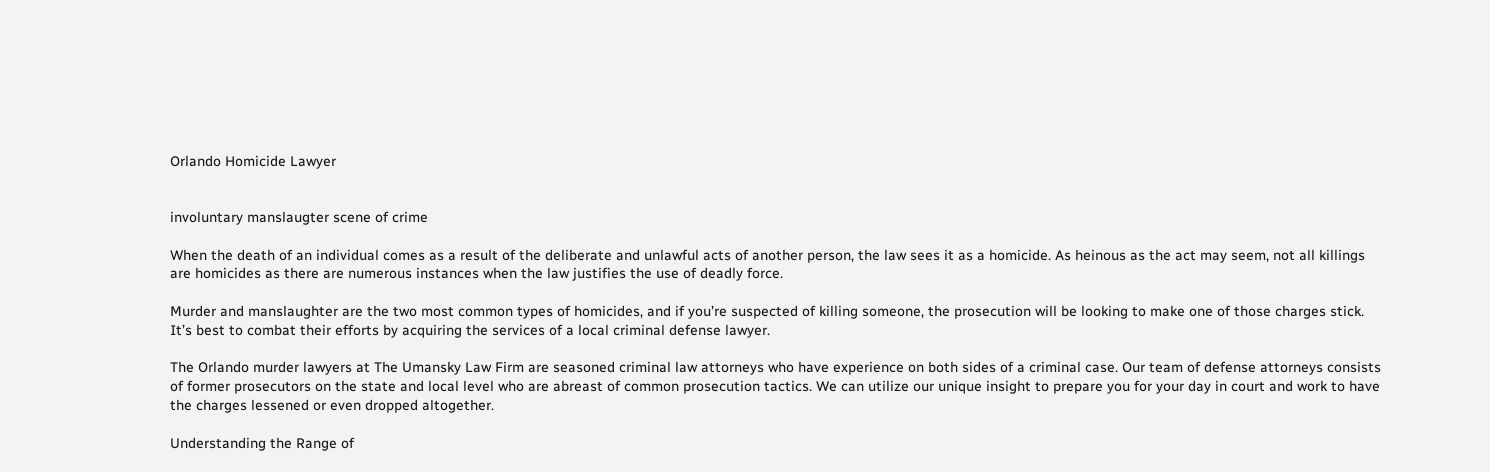Orlando Homicide Lawyer


involuntary manslaugter scene of crime

When the death of an individual comes as a result of the deliberate and unlawful acts of another person, the law sees it as a homicide. As heinous as the act may seem, not all killings are homicides as there are numerous instances when the law justifies the use of deadly force.

Murder and manslaughter are the two most common types of homicides, and if you’re suspected of killing someone, the prosecution will be looking to make one of those charges stick. It’s best to combat their efforts by acquiring the services of a local criminal defense lawyer.

The Orlando murder lawyers at The Umansky Law Firm are seasoned criminal law attorneys who have experience on both sides of a criminal case. Our team of defense attorneys consists of former prosecutors on the state and local level who are abreast of common prosecution tactics. We can utilize our unique insight to prepare you for your day in court and work to have the charges lessened or even dropped altogether.

Understanding the Range of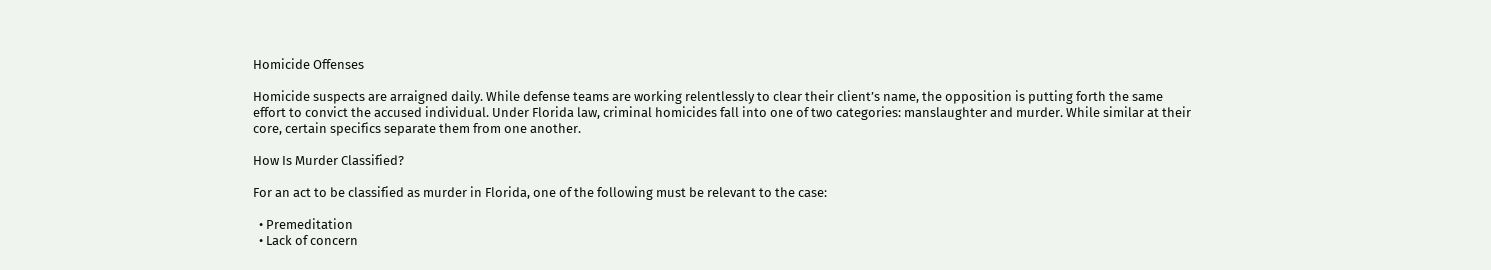Homicide Offenses

Homicide suspects are arraigned daily. While defense teams are working relentlessly to clear their client’s name, the opposition is putting forth the same effort to convict the accused individual. Under Florida law, criminal homicides fall into one of two categories: manslaughter and murder. While similar at their core, certain specifics separate them from one another.

How Is Murder Classified?

For an act to be classified as murder in Florida, one of the following must be relevant to the case:

  • Premeditation
  • Lack of concern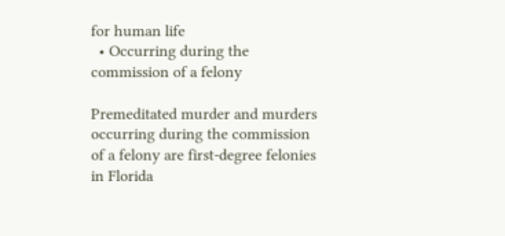for human life
  • Occurring during the commission of a felony

Premeditated murder and murders occurring during the commission of a felony are first-degree felonies in Florida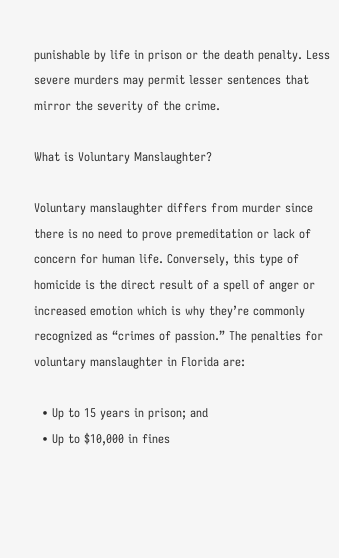punishable by life in prison or the death penalty. Less severe murders may permit lesser sentences that mirror the severity of the crime.

What is Voluntary Manslaughter?

Voluntary manslaughter differs from murder since there is no need to prove premeditation or lack of concern for human life. Conversely, this type of homicide is the direct result of a spell of anger or increased emotion which is why they’re commonly recognized as “crimes of passion.” The penalties for voluntary manslaughter in Florida are:

  • Up to 15 years in prison; and
  • Up to $10,000 in fines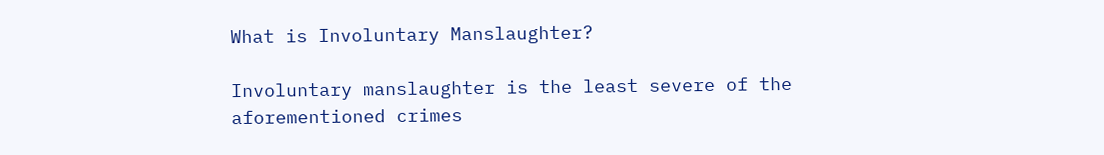What is Involuntary Manslaughter?

Involuntary manslaughter is the least severe of the aforementioned crimes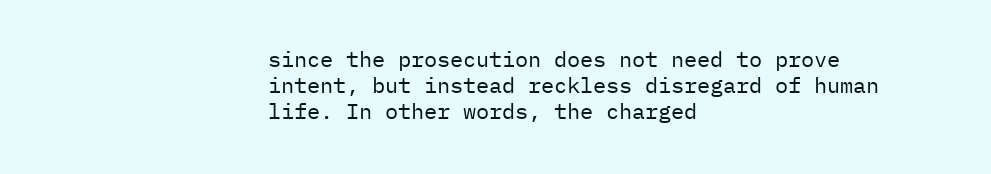since the prosecution does not need to prove intent, but instead reckless disregard of human life. In other words, the charged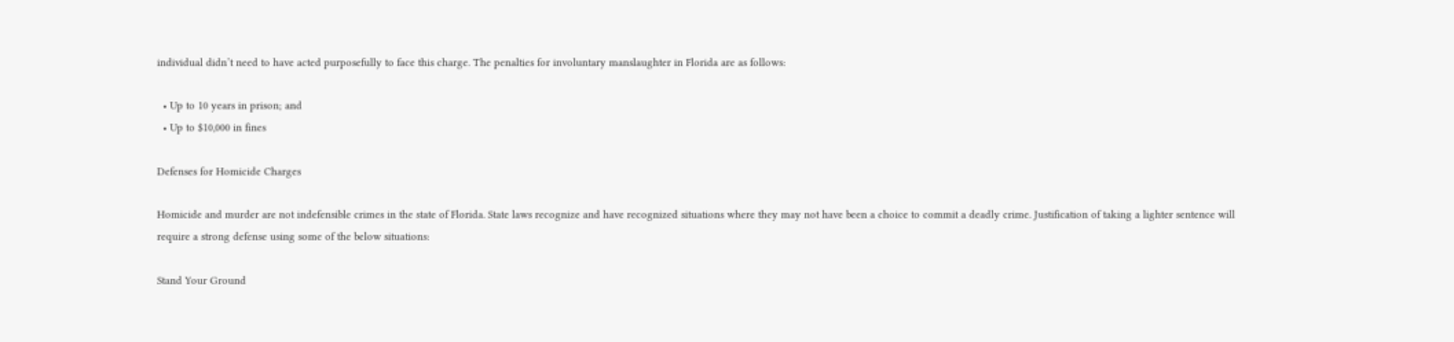individual didn’t need to have acted purposefully to face this charge. The penalties for involuntary manslaughter in Florida are as follows:

  • Up to 10 years in prison; and
  • Up to $10,000 in fines

Defenses for Homicide Charges

Homicide and murder are not indefensible crimes in the state of Florida. State laws recognize and have recognized situations where they may not have been a choice to commit a deadly crime. Justification of taking a lighter sentence will require a strong defense using some of the below situations:

Stand Your Ground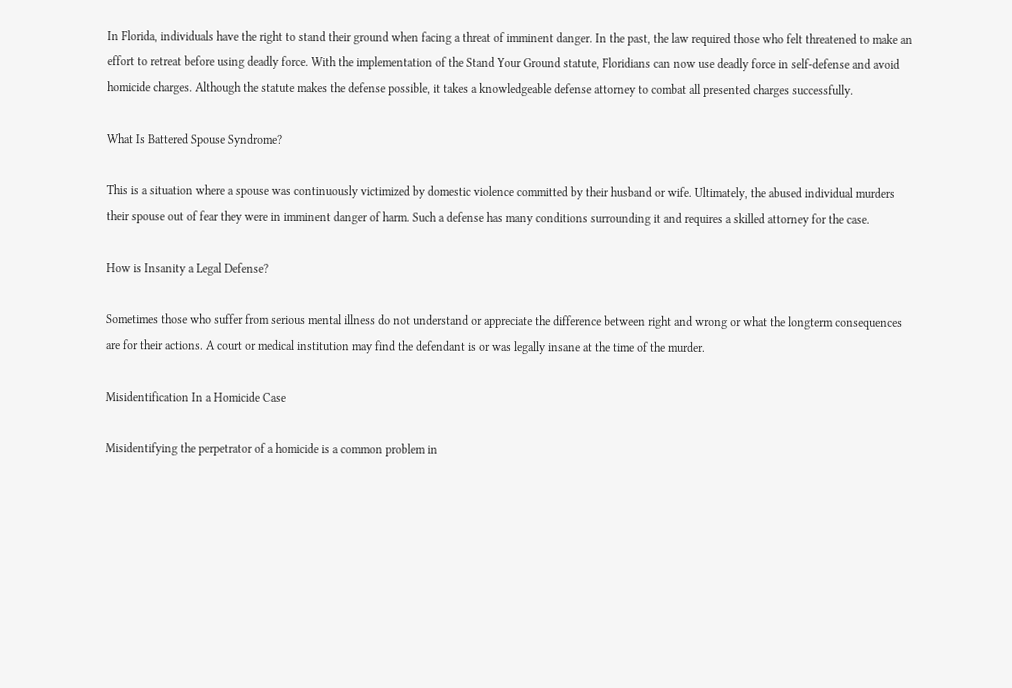In Florida, individuals have the right to stand their ground when facing a threat of imminent danger. In the past, the law required those who felt threatened to make an effort to retreat before using deadly force. With the implementation of the Stand Your Ground statute, Floridians can now use deadly force in self-defense and avoid homicide charges. Although the statute makes the defense possible, it takes a knowledgeable defense attorney to combat all presented charges successfully.

What Is Battered Spouse Syndrome?

This is a situation where a spouse was continuously victimized by domestic violence committed by their husband or wife. Ultimately, the abused individual murders their spouse out of fear they were in imminent danger of harm. Such a defense has many conditions surrounding it and requires a skilled attorney for the case.

How is Insanity a Legal Defense?

Sometimes those who suffer from serious mental illness do not understand or appreciate the difference between right and wrong or what the longterm consequences are for their actions. A court or medical institution may find the defendant is or was legally insane at the time of the murder.

Misidentification In a Homicide Case

Misidentifying the perpetrator of a homicide is a common problem in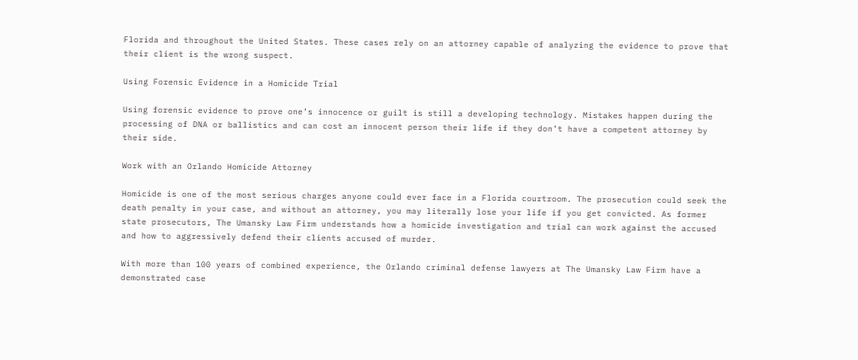Florida and throughout the United States. These cases rely on an attorney capable of analyzing the evidence to prove that their client is the wrong suspect.

Using Forensic Evidence in a Homicide Trial

Using forensic evidence to prove one’s innocence or guilt is still a developing technology. Mistakes happen during the processing of DNA or ballistics and can cost an innocent person their life if they don’t have a competent attorney by their side.

Work with an Orlando Homicide Attorney

Homicide is one of the most serious charges anyone could ever face in a Florida courtroom. The prosecution could seek the death penalty in your case, and without an attorney, you may literally lose your life if you get convicted. As former state prosecutors, The Umansky Law Firm understands how a homicide investigation and trial can work against the accused and how to aggressively defend their clients accused of murder.

With more than 100 years of combined experience, the Orlando criminal defense lawyers at The Umansky Law Firm have a demonstrated case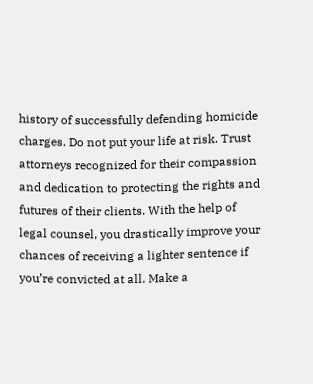history of successfully defending homicide charges. Do not put your life at risk. Trust attorneys recognized for their compassion and dedication to protecting the rights and futures of their clients. With the help of legal counsel, you drastically improve your chances of receiving a lighter sentence if you’re convicted at all. Make a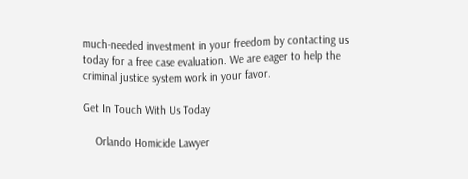much-needed investment in your freedom by contacting us today for a free case evaluation. We are eager to help the criminal justice system work in your favor.

Get In Touch With Us Today

    Orlando Homicide Lawyer